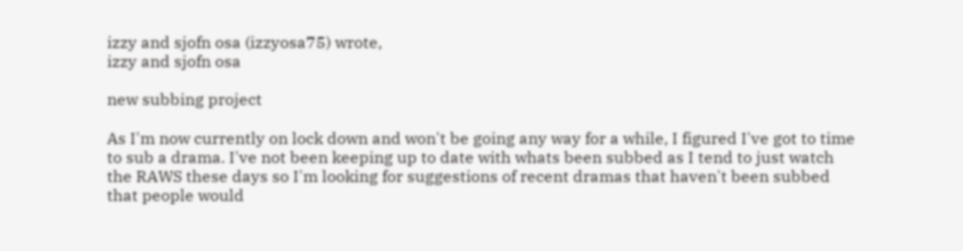izzy and sjofn osa (izzyosa75) wrote,
izzy and sjofn osa

new subbing project

As I'm now currently on lock down and won't be going any way for a while, I figured I've got to time to sub a drama. I've not been keeping up to date with whats been subbed as I tend to just watch the RAWS these days so I'm looking for suggestions of recent dramas that haven't been subbed that people would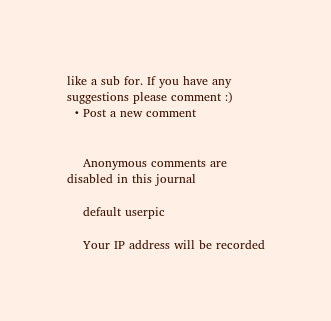like a sub for. If you have any suggestions please comment :)
  • Post a new comment


    Anonymous comments are disabled in this journal

    default userpic

    Your IP address will be recorded